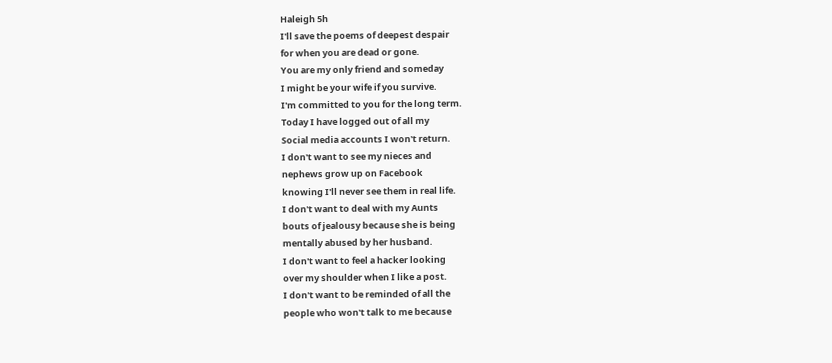Haleigh 5h
I'll save the poems of deepest despair
for when you are dead or gone.
You are my only friend and someday
I might be your wife if you survive.
I'm committed to you for the long term.
Today I have logged out of all my
Social media accounts I won't return.
I don't want to see my nieces and
nephews grow up on Facebook
knowing I'll never see them in real life.
I don't want to deal with my Aunts
bouts of jealousy because she is being
mentally abused by her husband.
I don't want to feel a hacker looking
over my shoulder when I like a post.
I don't want to be reminded of all the
people who won't talk to me because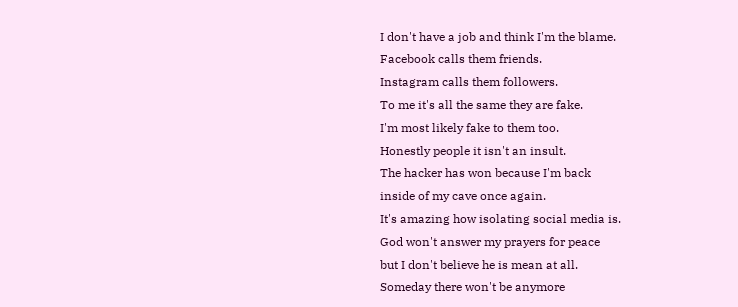I don't have a job and think I'm the blame.
Facebook calls them friends.
Instagram calls them followers.
To me it's all the same they are fake.
I'm most likely fake to them too.
Honestly people it isn't an insult.
The hacker has won because I'm back
inside of my cave once again.
It's amazing how isolating social media is.
God won't answer my prayers for peace
but I don't believe he is mean at all.
Someday there won't be anymore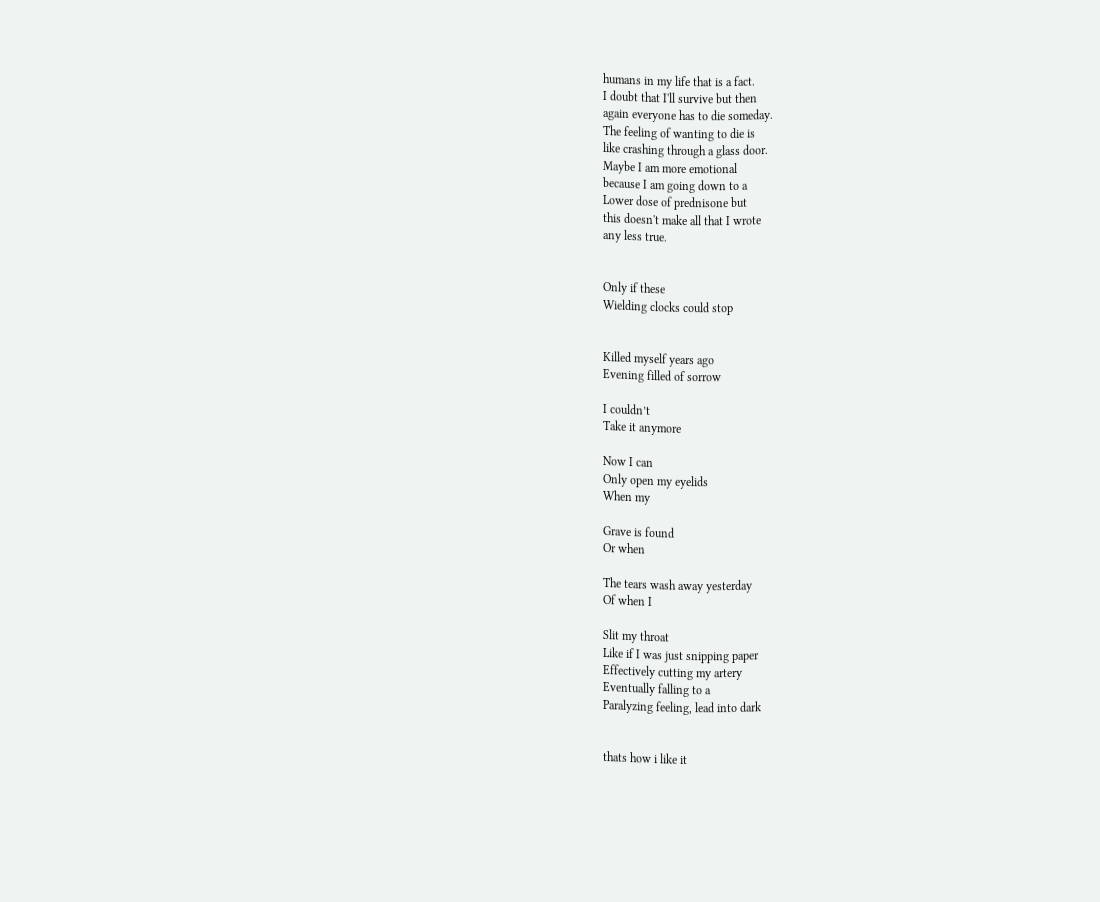humans in my life that is a fact.
I doubt that I'll survive but then
again everyone has to die someday.
The feeling of wanting to die is
like crashing through a glass door.
Maybe I am more emotional
because I am going down to a
Lower dose of prednisone but
this doesn't make all that I wrote
any less true.


Only if these
Wielding clocks could stop


Killed myself years ago
Evening filled of sorrow

I couldn’t
Take it anymore

Now I can
Only open my eyelids
When my

Grave is found
Or when

The tears wash away yesterday
Of when I

Slit my throat
Like if I was just snipping paper
Effectively cutting my artery
Eventually falling to a
Paralyzing feeling, lead into dark


thats how i like it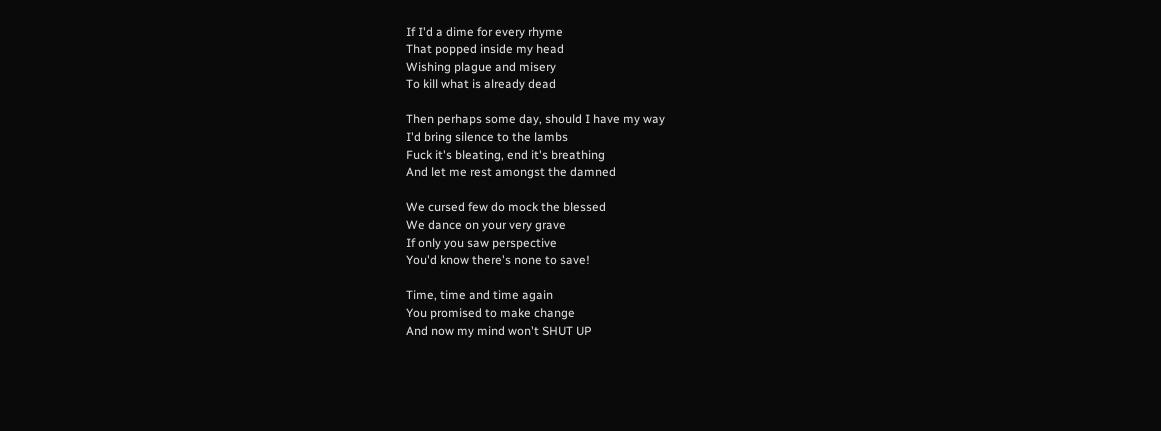If I'd a dime for every rhyme
That popped inside my head
Wishing plague and misery
To kill what is already dead

Then perhaps some day, should I have my way
I'd bring silence to the lambs
Fuck it's bleating, end it's breathing
And let me rest amongst the damned

We cursed few do mock the blessed
We dance on your very grave
If only you saw perspective
You'd know there's none to save!

Time, time and time again
You promised to make change
And now my mind won't SHUT UP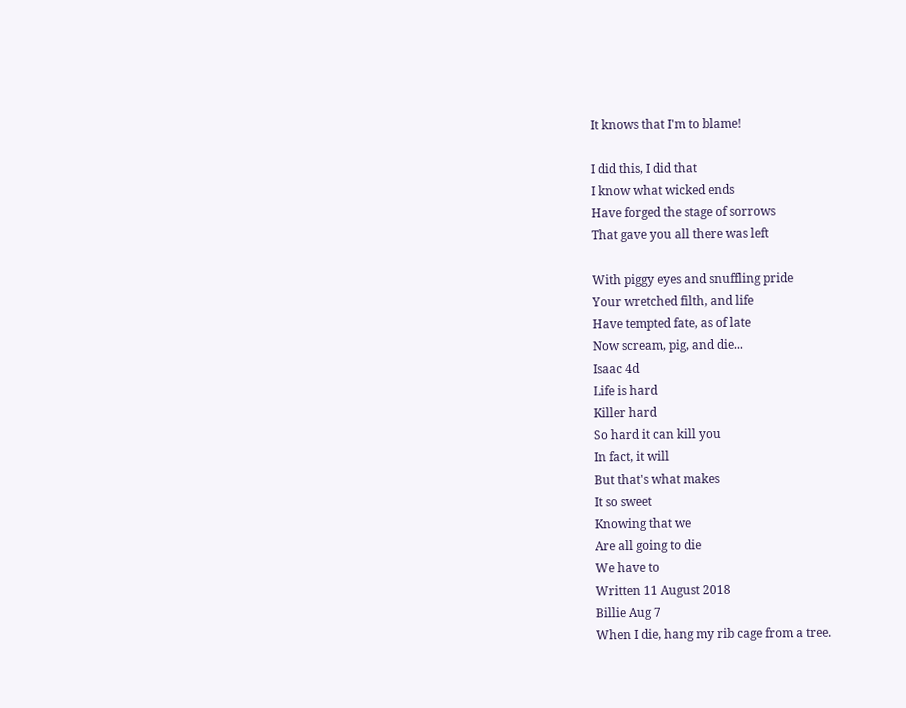It knows that I'm to blame!

I did this, I did that
I know what wicked ends
Have forged the stage of sorrows
That gave you all there was left

With piggy eyes and snuffling pride
Your wretched filth, and life
Have tempted fate, as of late
Now scream, pig, and die...
Isaac 4d
Life is hard
Killer hard
So hard it can kill you
In fact, it will
But that's what makes
It so sweet
Knowing that we
Are all going to die
We have to
Written 11 August 2018
Billie Aug 7
When I die, hang my rib cage from a tree.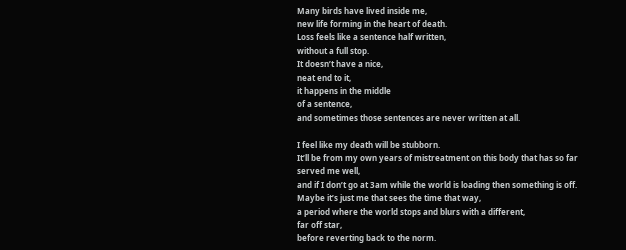Many birds have lived inside me,
new life forming in the heart of death.
Loss feels like a sentence half written,
without a full stop.
It doesn’t have a nice,
neat end to it,
it happens in the middle
of a sentence,
and sometimes those sentences are never written at all.

I feel like my death will be stubborn.
It’ll be from my own years of mistreatment on this body that has so far served me well,
and if I don’t go at 3am while the world is loading then something is off.
Maybe it’s just me that sees the time that way,
a period where the world stops and blurs with a different,
far off star,
before reverting back to the norm.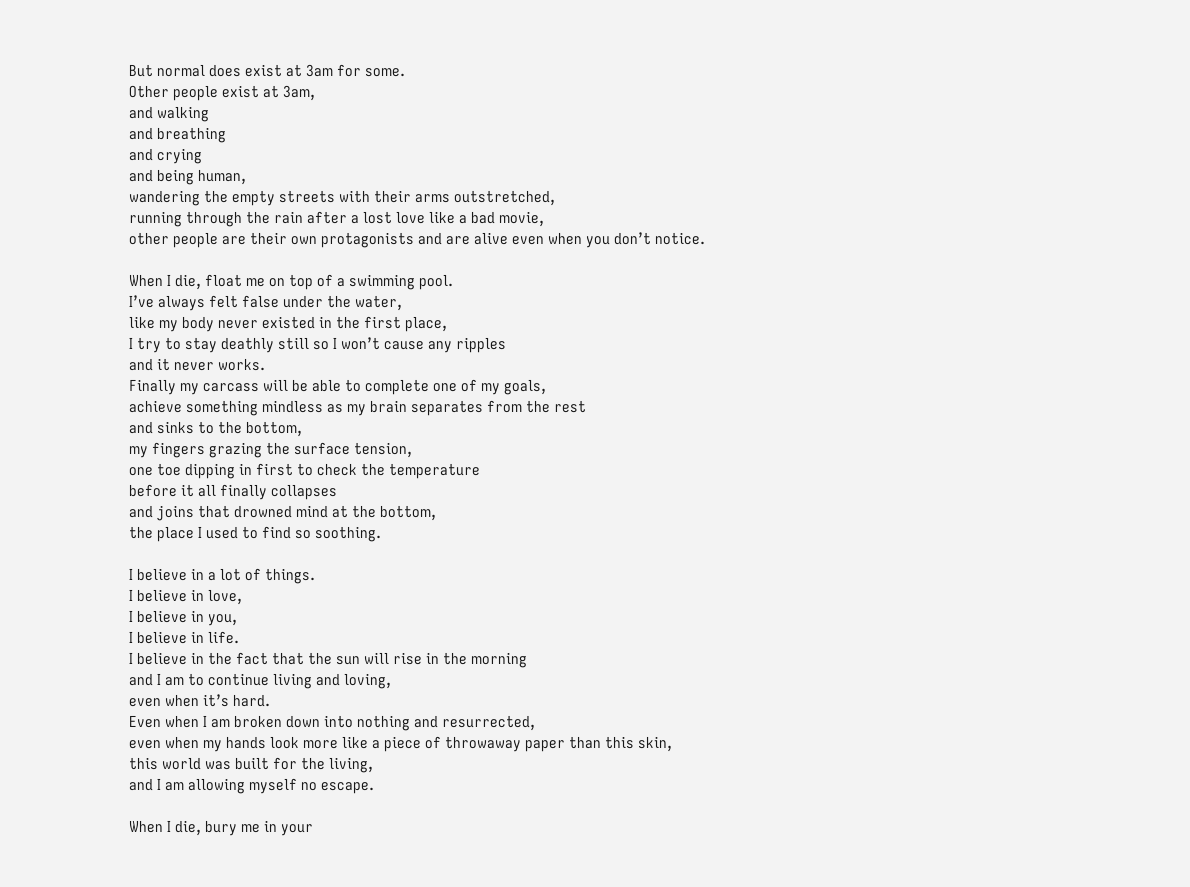But normal does exist at 3am for some.
Other people exist at 3am,
and walking
and breathing
and crying
and being human,
wandering the empty streets with their arms outstretched,
running through the rain after a lost love like a bad movie,
other people are their own protagonists and are alive even when you don’t notice.

When I die, float me on top of a swimming pool.
I’ve always felt false under the water,
like my body never existed in the first place,
I try to stay deathly still so I won’t cause any ripples
and it never works.
Finally my carcass will be able to complete one of my goals,
achieve something mindless as my brain separates from the rest
and sinks to the bottom,
my fingers grazing the surface tension,
one toe dipping in first to check the temperature
before it all finally collapses
and joins that drowned mind at the bottom,
the place I used to find so soothing.

I believe in a lot of things.
I believe in love,
I believe in you,
I believe in life.
I believe in the fact that the sun will rise in the morning
and I am to continue living and loving,
even when it’s hard.
Even when I am broken down into nothing and resurrected,
even when my hands look more like a piece of throwaway paper than this skin,
this world was built for the living,
and I am allowing myself no escape.

When I die, bury me in your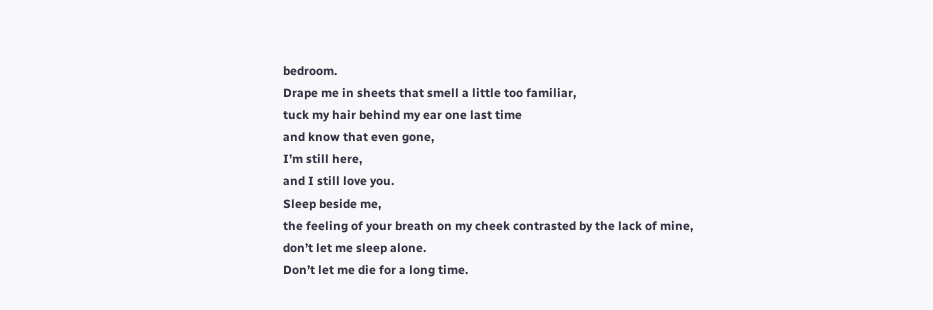bedroom.
Drape me in sheets that smell a little too familiar,
tuck my hair behind my ear one last time
and know that even gone,
I’m still here,
and I still love you.
Sleep beside me,
the feeling of your breath on my cheek contrasted by the lack of mine,
don’t let me sleep alone.
Don’t let me die for a long time.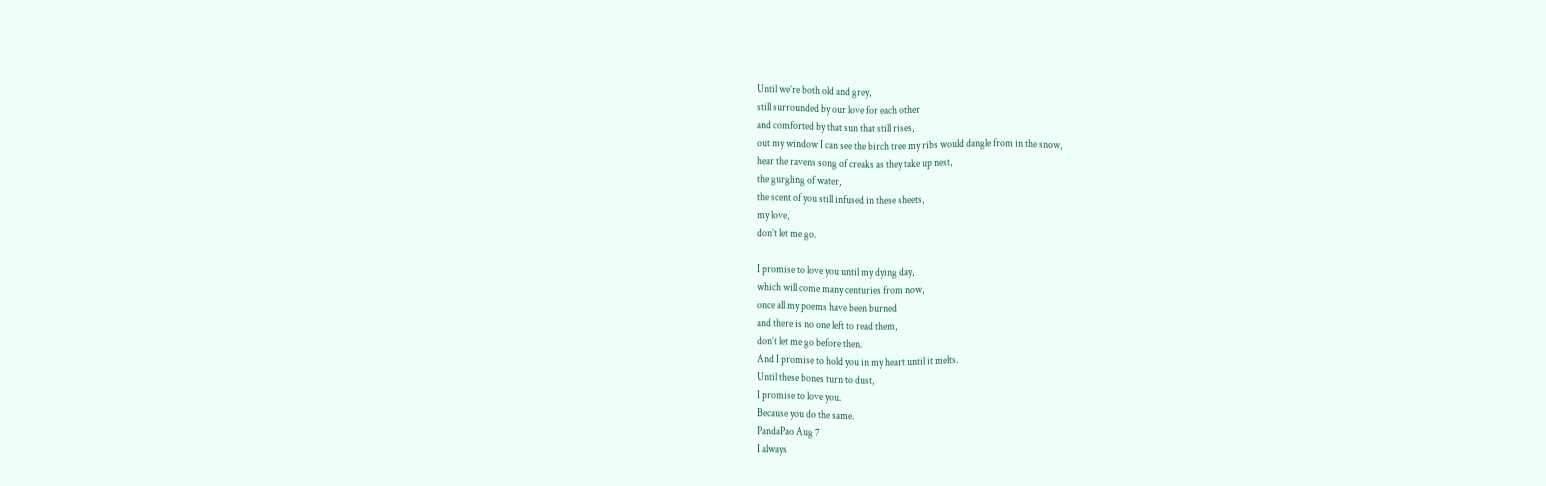Until we’re both old and grey,
still surrounded by our love for each other
and comforted by that sun that still rises,
out my window I can see the birch tree my ribs would dangle from in the snow,
hear the ravens song of creaks as they take up nest,
the gurgling of water,
the scent of you still infused in these sheets,
my love,
don’t let me go.

I promise to love you until my dying day,
which will come many centuries from now,
once all my poems have been burned
and there is no one left to read them,
don’t let me go before then.
And I promise to hold you in my heart until it melts.
Until these bones turn to dust,
I promise to love you.
Because you do the same.
PandaPao Aug 7
I always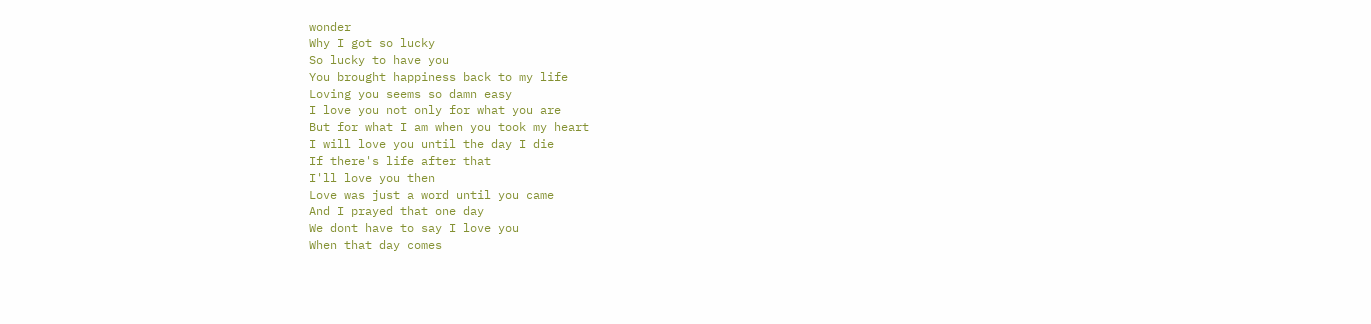wonder
Why I got so lucky
So lucky to have you
You brought happiness back to my life
Loving you seems so damn easy
I love you not only for what you are
But for what I am when you took my heart
I will love you until the day I die
If there's life after that
I'll love you then
Love was just a word until you came
And I prayed that one day
We dont have to say I love you
When that day comes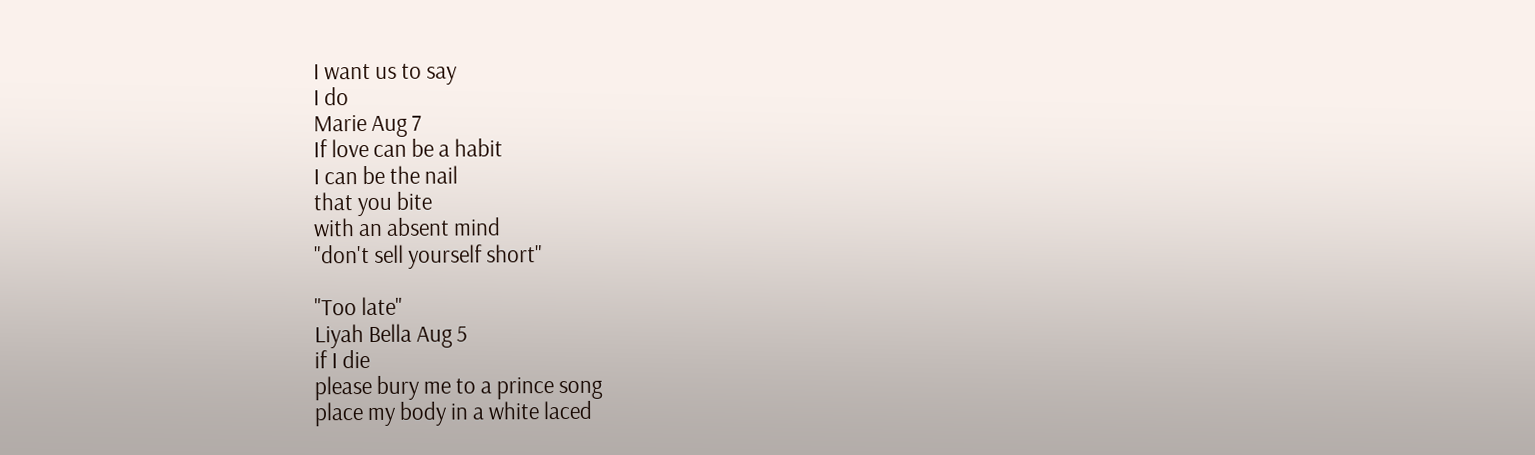I want us to say
I do
Marie Aug 7
If love can be a habit
I can be the nail
that you bite
with an absent mind
"don't sell yourself short"

"Too late"
Liyah Bella Aug 5
if I die
please bury me to a prince song
place my body in a white laced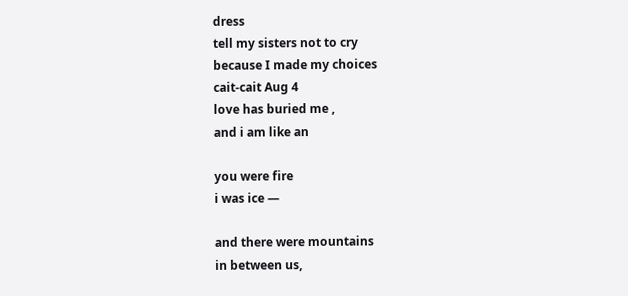dress
tell my sisters not to cry
because I made my choices
cait-cait Aug 4
love has buried me ,
and i am like an

you were fire
i was ice —

and there were mountains
in between us,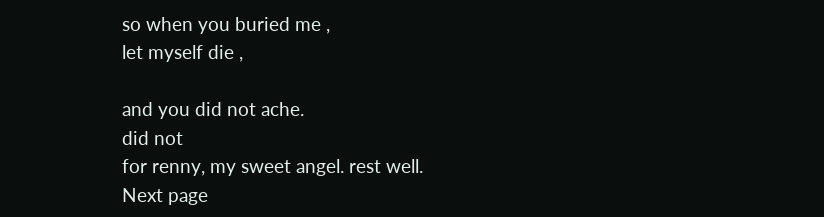so when you buried me ,
let myself die ,

and you did not ache.
did not
for renny, my sweet angel. rest well.
Next page